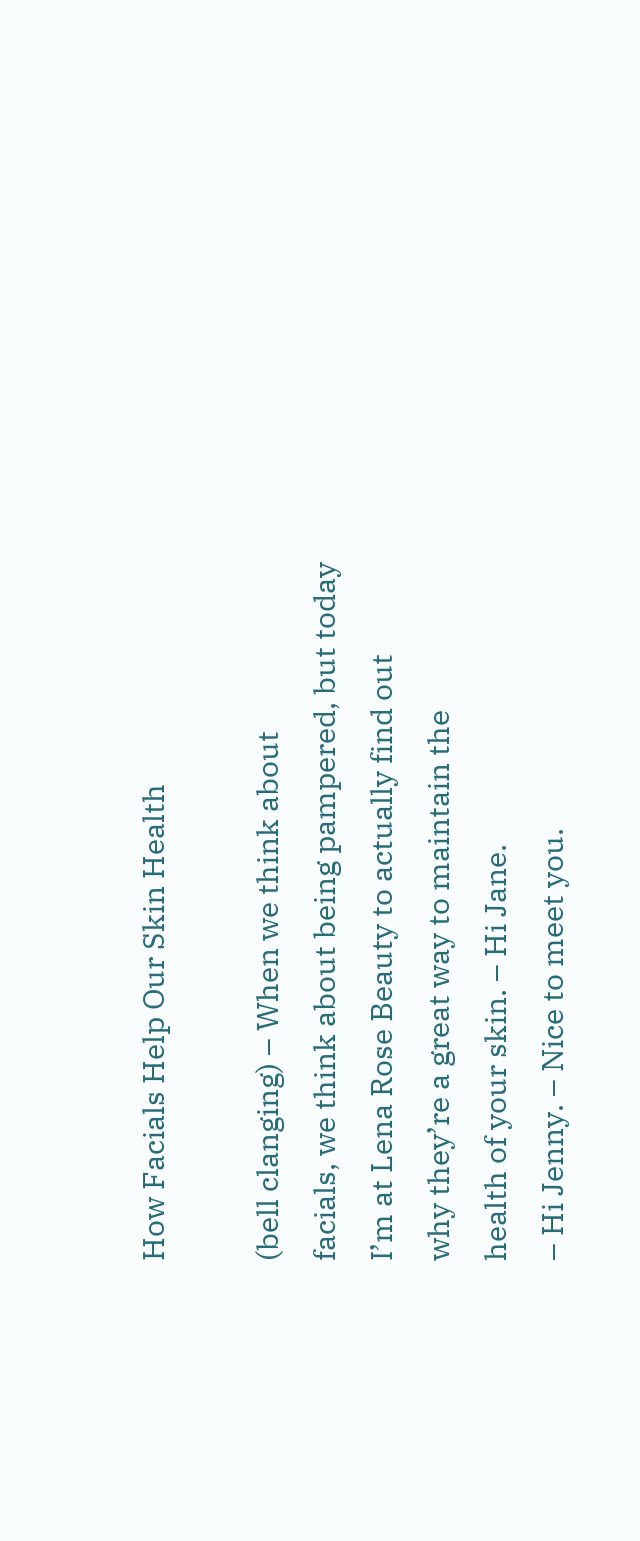How Facials Help Our Skin Health

(bell clanging) – When we think about
facials, we think about being pampered, but today
I’m at Lena Rose Beauty to actually find out
why they’re a great way to maintain the
health of your skin. – Hi Jane.
– Hi Jenny. – Nice to meet you.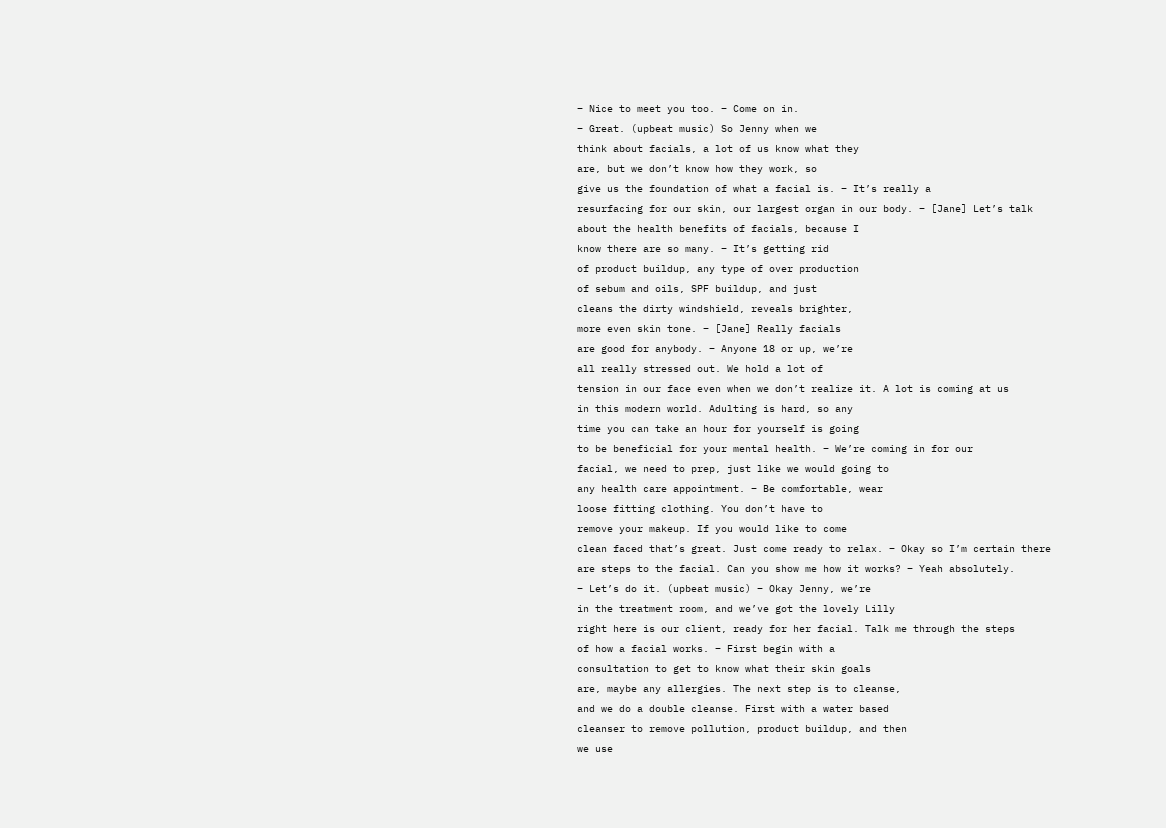– Nice to meet you too. – Come on in.
– Great. (upbeat music) So Jenny when we
think about facials, a lot of us know what they
are, but we don’t know how they work, so
give us the foundation of what a facial is. – It’s really a
resurfacing for our skin, our largest organ in our body. – [Jane] Let’s talk
about the health benefits of facials, because I
know there are so many. – It’s getting rid
of product buildup, any type of over production
of sebum and oils, SPF buildup, and just
cleans the dirty windshield, reveals brighter,
more even skin tone. – [Jane] Really facials
are good for anybody. – Anyone 18 or up, we’re
all really stressed out. We hold a lot of
tension in our face even when we don’t realize it. A lot is coming at us
in this modern world. Adulting is hard, so any
time you can take an hour for yourself is going
to be beneficial for your mental health. – We’re coming in for our
facial, we need to prep, just like we would going to
any health care appointment. – Be comfortable, wear
loose fitting clothing. You don’t have to
remove your makeup. If you would like to come
clean faced that’s great. Just come ready to relax. – Okay so I’m certain there
are steps to the facial. Can you show me how it works? – Yeah absolutely.
– Let’s do it. (upbeat music) – Okay Jenny, we’re
in the treatment room, and we’ve got the lovely Lilly
right here is our client, ready for her facial. Talk me through the steps
of how a facial works. – First begin with a
consultation to get to know what their skin goals
are, maybe any allergies. The next step is to cleanse,
and we do a double cleanse. First with a water based
cleanser to remove pollution, product buildup, and then
we use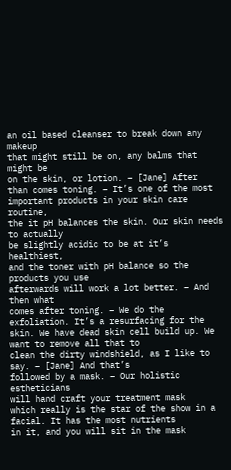an oil based cleanser to break down any makeup
that might still be on, any balms that might be
on the skin, or lotion. – [Jane] After
than comes toning. – It’s one of the most
important products in your skin care routine,
the it pH balances the skin. Our skin needs to actually
be slightly acidic to be at it’s healthiest,
and the toner with pH balance so the products you use
afterwards will work a lot better. – And then what
comes after toning. – We do the exfoliation. It’s a resurfacing for the skin. We have dead skin cell build up. We want to remove all that to
clean the dirty windshield, as I like to say. – [Jane] And that’s
followed by a mask. – Our holistic estheticians
will hand craft your treatment mask
which really is the star of the show in a facial. It has the most nutrients
in it, and you will sit in the mask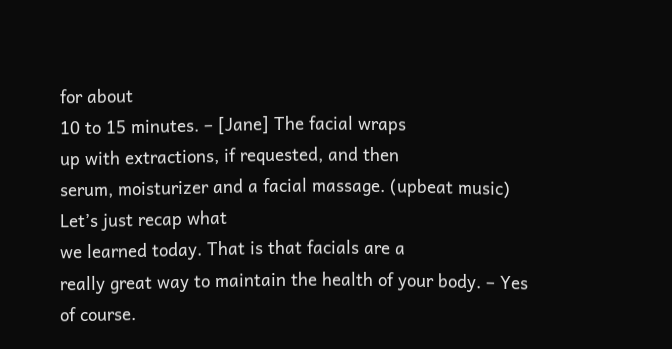for about
10 to 15 minutes. – [Jane] The facial wraps
up with extractions, if requested, and then
serum, moisturizer and a facial massage. (upbeat music) Let’s just recap what
we learned today. That is that facials are a
really great way to maintain the health of your body. – Yes of course.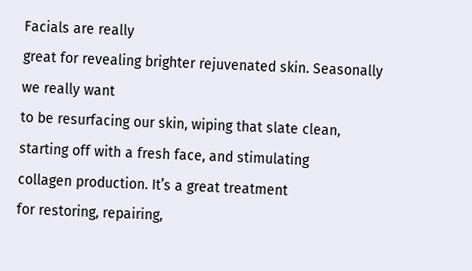Facials are really
great for revealing brighter rejuvenated skin. Seasonally we really want
to be resurfacing our skin, wiping that slate clean,
starting off with a fresh face, and stimulating
collagen production. It’s a great treatment
for restoring, repairing,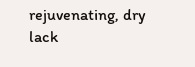rejuvenating, dry
lack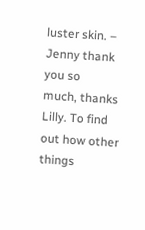luster skin. – Jenny thank you so
much, thanks Lilly. To find out how other things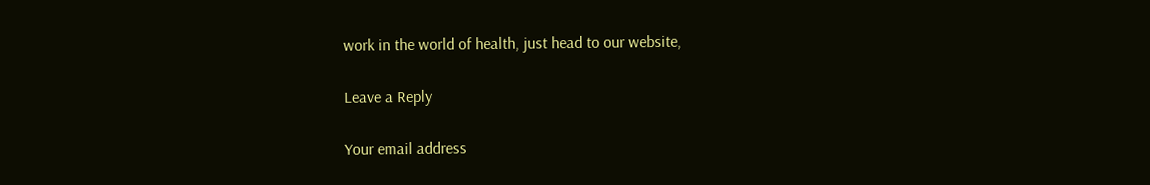work in the world of health, just head to our website,

Leave a Reply

Your email address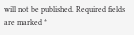will not be published. Required fields are marked *